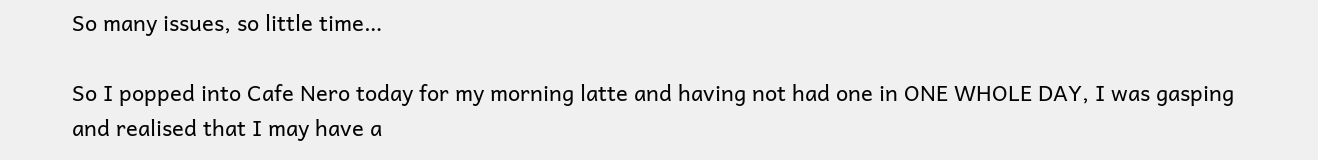So many issues, so little time…

So I popped into Cafe Nero today for my morning latte and having not had one in ONE WHOLE DAY, I was gasping and realised that I may have a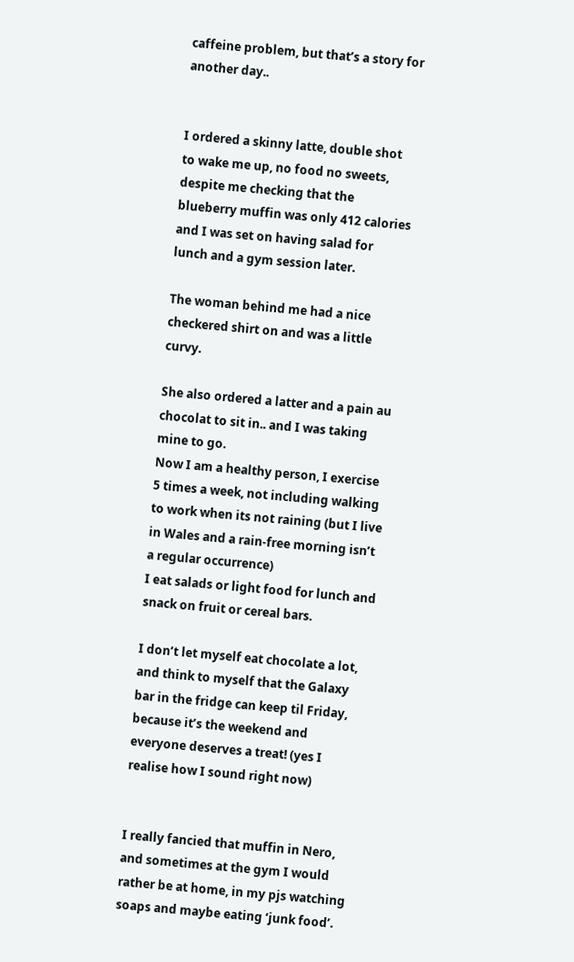caffeine problem, but that’s a story for another day..


I ordered a skinny latte, double shot to wake me up, no food no sweets, despite me checking that the blueberry muffin was only 412 calories and I was set on having salad for lunch and a gym session later.

The woman behind me had a nice checkered shirt on and was a little curvy.

She also ordered a latter and a pain au chocolat to sit in.. and I was taking mine to go.
Now I am a healthy person, I exercise 5 times a week, not including walking to work when its not raining (but I live in Wales and a rain-free morning isn’t a regular occurrence)
I eat salads or light food for lunch and snack on fruit or cereal bars.

I don’t let myself eat chocolate a lot, and think to myself that the Galaxy bar in the fridge can keep til Friday, because it’s the weekend and everyone deserves a treat! (yes I realise how I sound right now)


I really fancied that muffin in Nero, and sometimes at the gym I would rather be at home, in my pjs watching soaps and maybe eating ‘junk food’.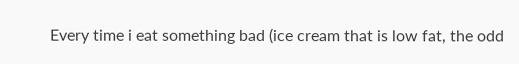Every time i eat something bad (ice cream that is low fat, the odd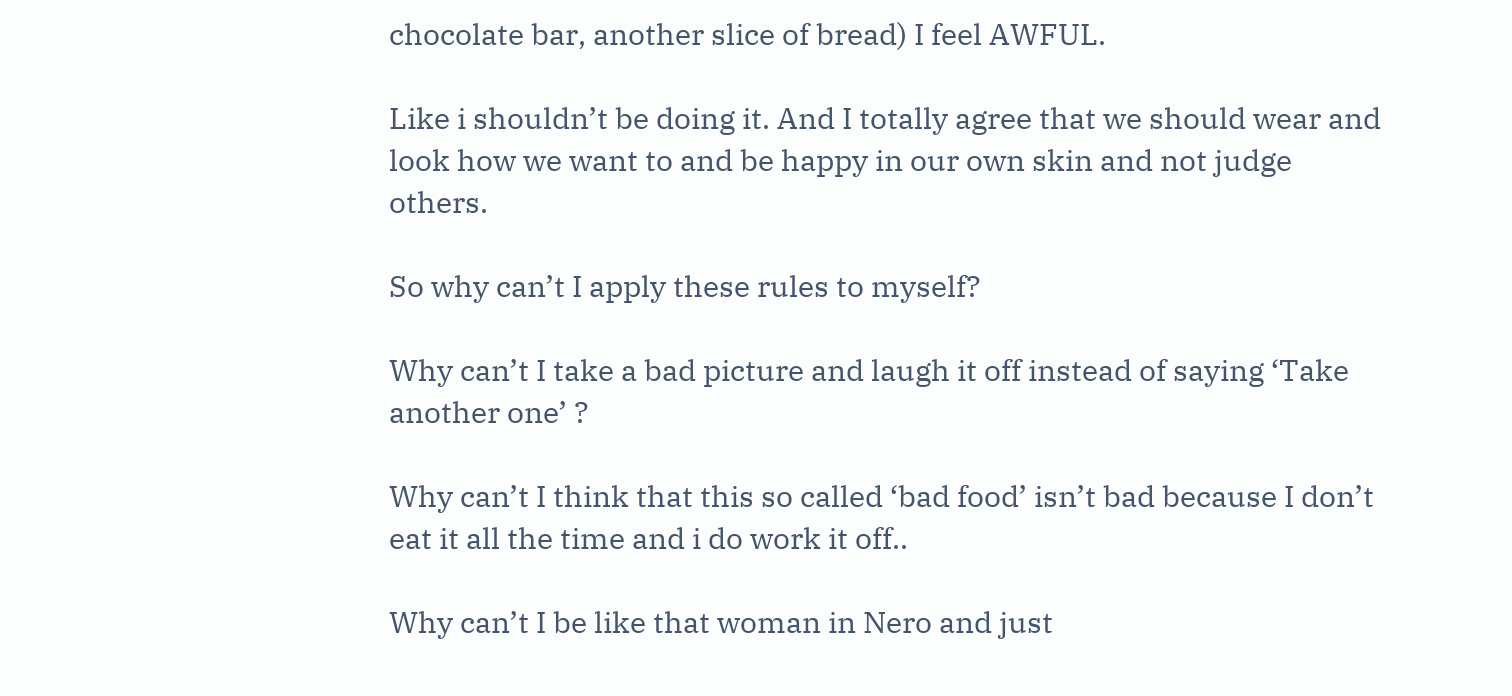chocolate bar, another slice of bread) I feel AWFUL.

Like i shouldn’t be doing it. And I totally agree that we should wear and look how we want to and be happy in our own skin and not judge others.

So why can’t I apply these rules to myself?

Why can’t I take a bad picture and laugh it off instead of saying ‘Take another one’ ?

Why can’t I think that this so called ‘bad food’ isn’t bad because I don’t eat it all the time and i do work it off..

Why can’t I be like that woman in Nero and just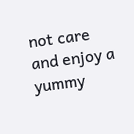not care and enjoy a yummy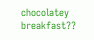chocolatey breakfast??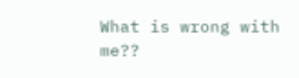What is wrong with me??